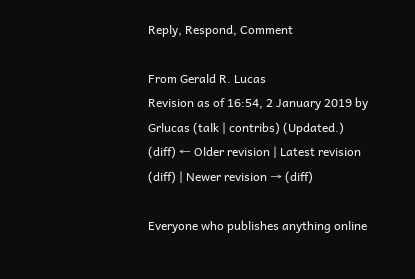Reply, Respond, Comment

From Gerald R. Lucas
Revision as of 16:54, 2 January 2019 by Grlucas (talk | contribs) (Updated.)
(diff) ← Older revision | Latest revision (diff) | Newer revision → (diff)

Everyone who publishes anything online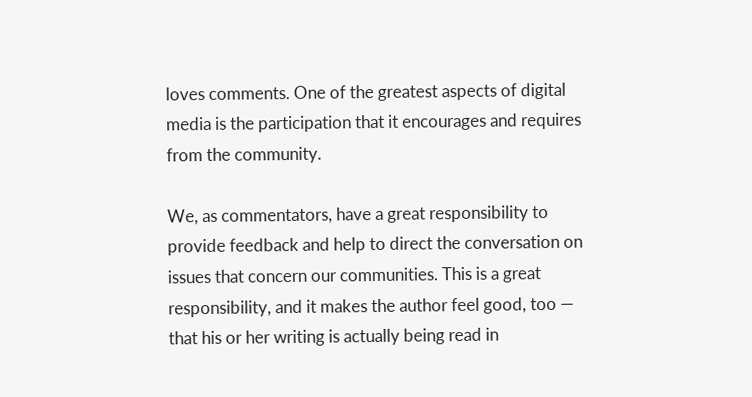loves comments. One of the greatest aspects of digital media is the participation that it encourages and requires from the community.

We, as commentators, have a great responsibility to provide feedback and help to direct the conversation on issues that concern our communities. This is a great responsibility, and it makes the author feel good, too — that his or her writing is actually being read in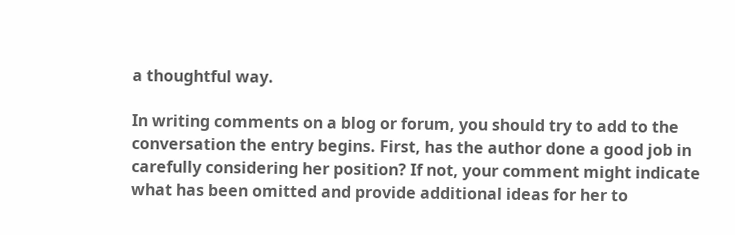a thoughtful way.

In writing comments on a blog or forum, you should try to add to the conversation the entry begins. First, has the author done a good job in carefully considering her position? If not, your comment might indicate what has been omitted and provide additional ideas for her to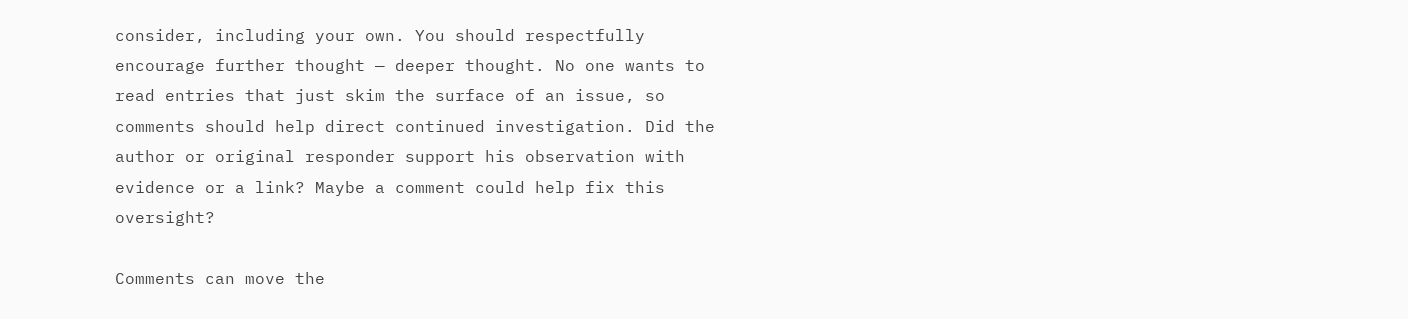consider, including your own. You should respectfully encourage further thought — deeper thought. No one wants to read entries that just skim the surface of an issue, so comments should help direct continued investigation. Did the author or original responder support his observation with evidence or a link? Maybe a comment could help fix this oversight?

Comments can move the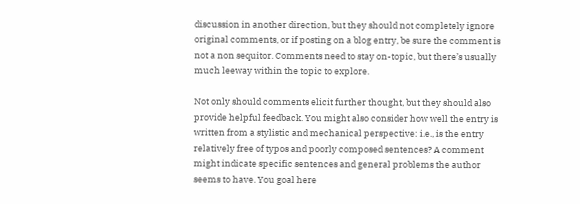discussion in another direction, but they should not completely ignore original comments, or if posting on a blog entry, be sure the comment is not a non sequitor. Comments need to stay on-topic, but there’s usually much leeway within the topic to explore.

Not only should comments elicit further thought, but they should also provide helpful feedback. You might also consider how well the entry is written from a stylistic and mechanical perspective: i.e., is the entry relatively free of typos and poorly composed sentences? A comment might indicate specific sentences and general problems the author seems to have. You goal here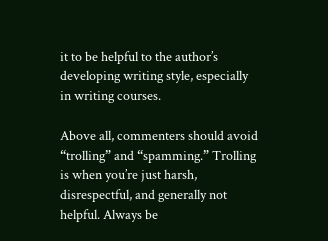it to be helpful to the author’s developing writing style, especially in writing courses.

Above all, commenters should avoid “trolling” and “spamming.” Trolling is when you’re just harsh, disrespectful, and generally not helpful. Always be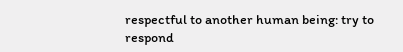respectful to another human being: try to respond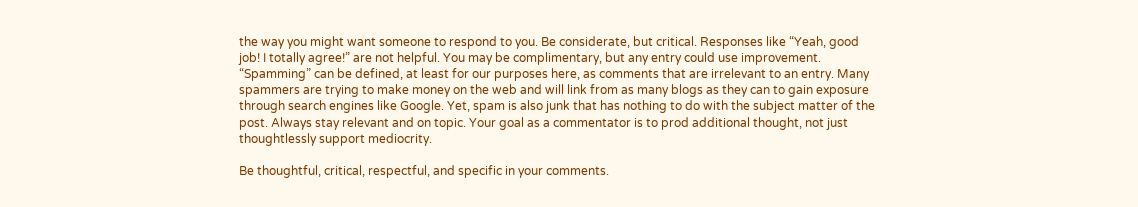the way you might want someone to respond to you. Be considerate, but critical. Responses like “Yeah, good job! I totally agree!” are not helpful. You may be complimentary, but any entry could use improvement. “Spamming” can be defined, at least for our purposes here, as comments that are irrelevant to an entry. Many spammers are trying to make money on the web and will link from as many blogs as they can to gain exposure through search engines like Google. Yet, spam is also junk that has nothing to do with the subject matter of the post. Always stay relevant and on topic. Your goal as a commentator is to prod additional thought, not just thoughtlessly support mediocrity.

Be thoughtful, critical, respectful, and specific in your comments.